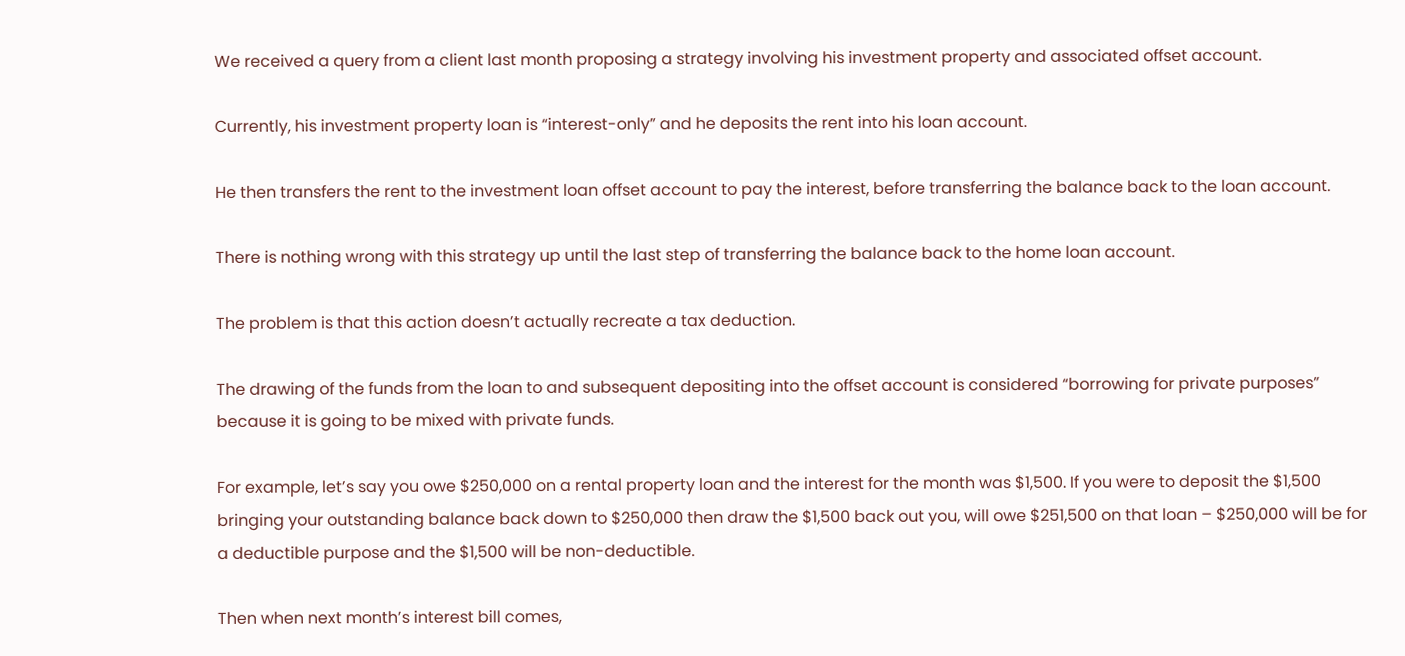We received a query from a client last month proposing a strategy involving his investment property and associated offset account.

Currently, his investment property loan is “interest-only” and he deposits the rent into his loan account.

He then transfers the rent to the investment loan offset account to pay the interest, before transferring the balance back to the loan account.

There is nothing wrong with this strategy up until the last step of transferring the balance back to the home loan account.

The problem is that this action doesn’t actually recreate a tax deduction.

The drawing of the funds from the loan to and subsequent depositing into the offset account is considered “borrowing for private purposes” because it is going to be mixed with private funds.

For example, let’s say you owe $250,000 on a rental property loan and the interest for the month was $1,500. If you were to deposit the $1,500 bringing your outstanding balance back down to $250,000 then draw the $1,500 back out you, will owe $251,500 on that loan – $250,000 will be for a deductible purpose and the $1,500 will be non-deductible.

Then when next month’s interest bill comes,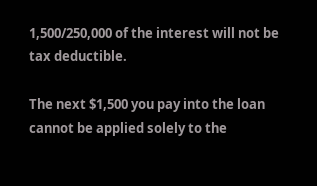1,500/250,000 of the interest will not be tax deductible.

The next $1,500 you pay into the loan cannot be applied solely to the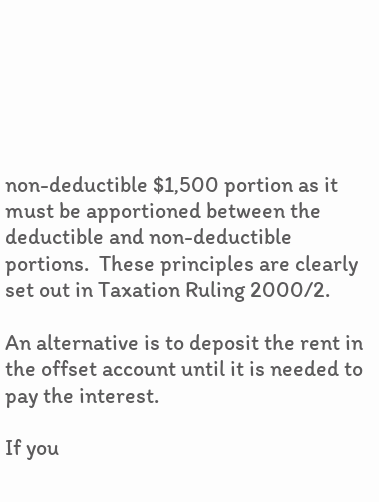non-deductible $1,500 portion as it must be apportioned between the deductible and non-deductible portions.  These principles are clearly set out in Taxation Ruling 2000/2.

An alternative is to deposit the rent in the offset account until it is needed to pay the interest.

If you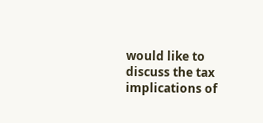would like to discuss the tax implications of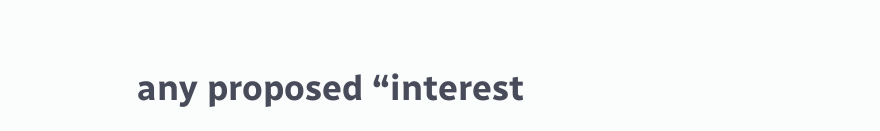any proposed “interest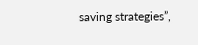saving strategies”,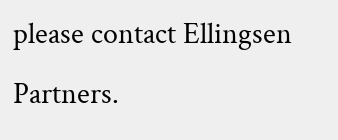please contact Ellingsen Partners.